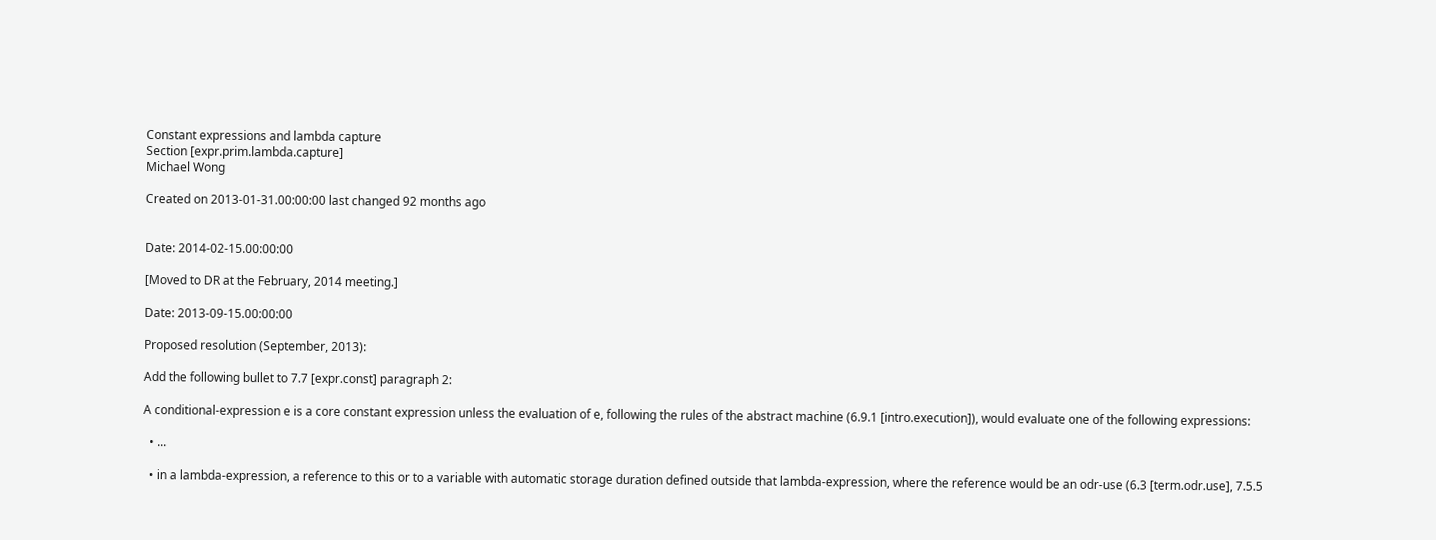Constant expressions and lambda capture
Section [expr.prim.lambda.capture]
Michael Wong

Created on 2013-01-31.00:00:00 last changed 92 months ago


Date: 2014-02-15.00:00:00

[Moved to DR at the February, 2014 meeting.]

Date: 2013-09-15.00:00:00

Proposed resolution (September, 2013):

Add the following bullet to 7.7 [expr.const] paragraph 2:

A conditional-expression e is a core constant expression unless the evaluation of e, following the rules of the abstract machine (6.9.1 [intro.execution]), would evaluate one of the following expressions:

  • ...

  • in a lambda-expression, a reference to this or to a variable with automatic storage duration defined outside that lambda-expression, where the reference would be an odr-use (6.3 [term.odr.use], 7.5.5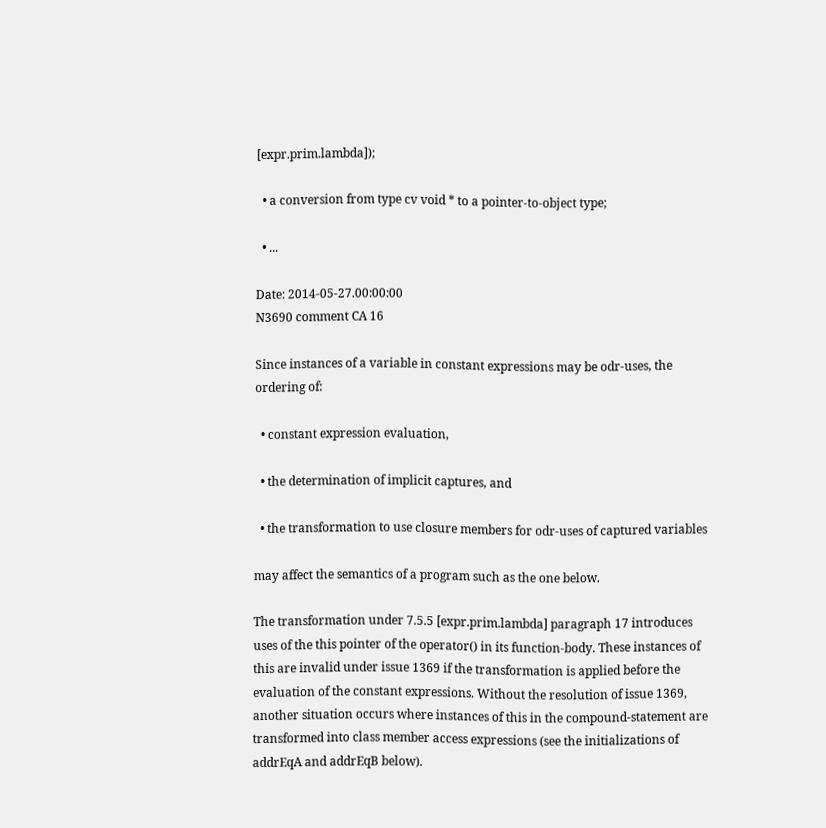[expr.prim.lambda]);

  • a conversion from type cv void * to a pointer-to-object type;

  • ...

Date: 2014-05-27.00:00:00
N3690 comment CA 16

Since instances of a variable in constant expressions may be odr-uses, the ordering of:

  • constant expression evaluation,

  • the determination of implicit captures, and

  • the transformation to use closure members for odr-uses of captured variables

may affect the semantics of a program such as the one below.

The transformation under 7.5.5 [expr.prim.lambda] paragraph 17 introduces uses of the this pointer of the operator() in its function-body. These instances of this are invalid under issue 1369 if the transformation is applied before the evaluation of the constant expressions. Without the resolution of issue 1369, another situation occurs where instances of this in the compound-statement are transformed into class member access expressions (see the initializations of addrEqA and addrEqB below).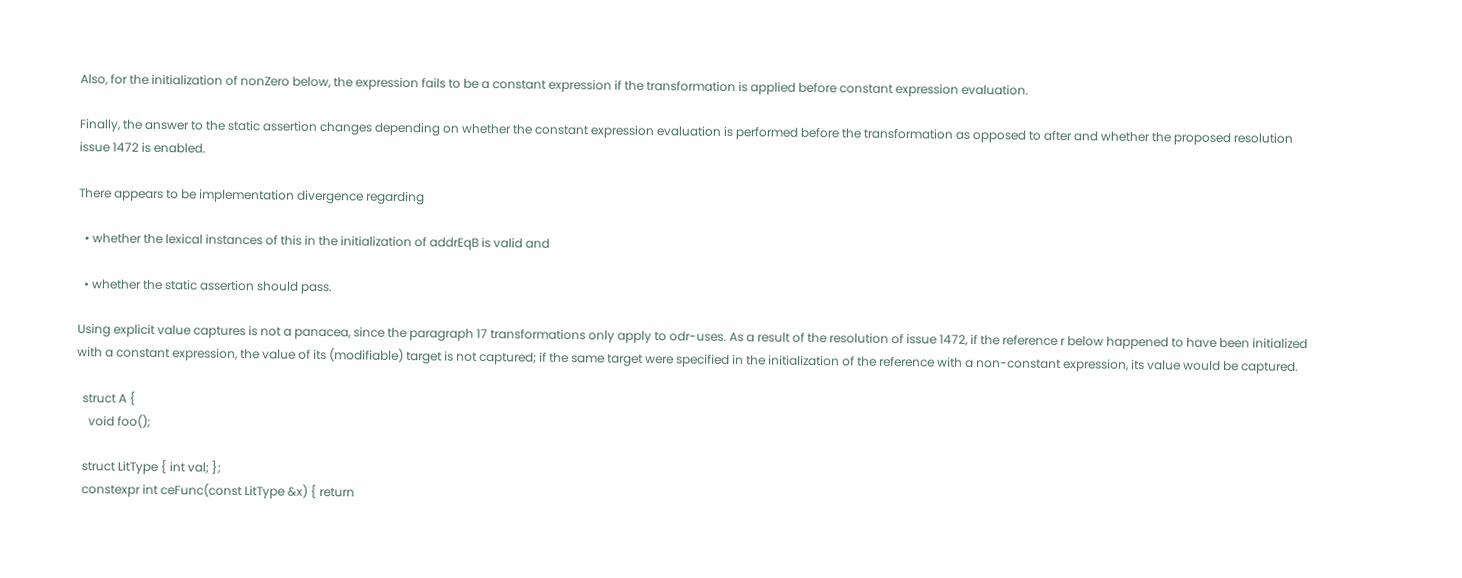Also, for the initialization of nonZero below, the expression fails to be a constant expression if the transformation is applied before constant expression evaluation.

Finally, the answer to the static assertion changes depending on whether the constant expression evaluation is performed before the transformation as opposed to after and whether the proposed resolution issue 1472 is enabled.

There appears to be implementation divergence regarding

  • whether the lexical instances of this in the initialization of addrEqB is valid and

  • whether the static assertion should pass.

Using explicit value captures is not a panacea, since the paragraph 17 transformations only apply to odr-uses. As a result of the resolution of issue 1472, if the reference r below happened to have been initialized with a constant expression, the value of its (modifiable) target is not captured; if the same target were specified in the initialization of the reference with a non-constant expression, its value would be captured.

  struct A {
    void foo();

  struct LitType { int val; };
  constexpr int ceFunc(const LitType &x) { return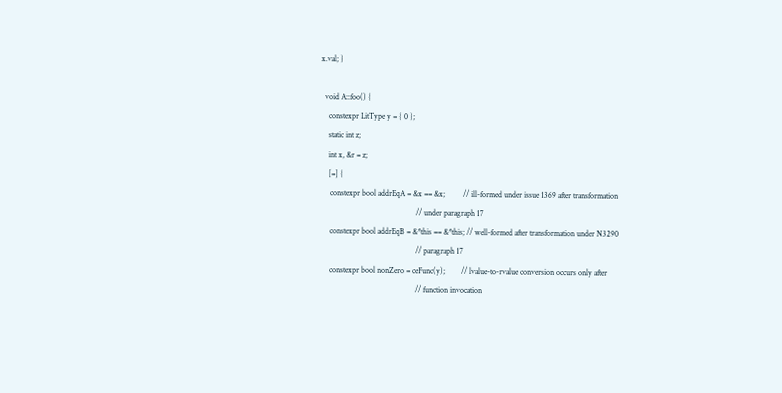x.val; }

  void A::foo() {
    constexpr LitType y = { 0 };
    static int z;
    int x, &r = z;
    [=] {
     constexpr bool addrEqA = &x == &x;         // ill-formed under issue 1369 after transformation
                                                // under paragraph 17
     constexpr bool addrEqB = &*this == &*this; // well-formed after transformation under N3290
                                                // paragraph 17
     constexpr bool nonZero = ceFunc(y);        // lvalue-to-rvalue conversion occurs only after
                                                // function invocation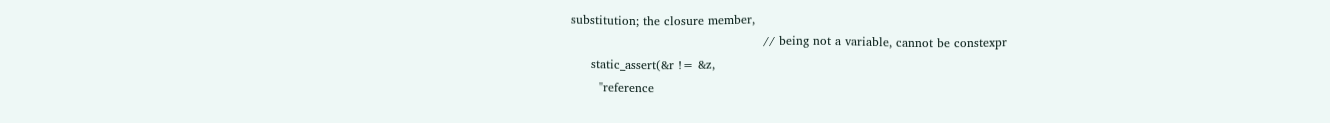substitution; the closure member,
                                                // being not a variable, cannot be constexpr
     static_assert(&r != &z,
       "reference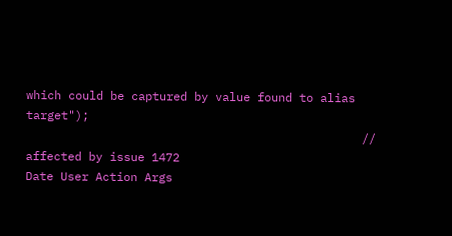which could be captured by value found to alias target");
                                                // affected by issue 1472
Date User Action Args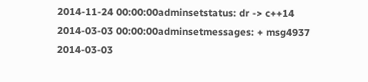2014-11-24 00:00:00adminsetstatus: dr -> c++14
2014-03-03 00:00:00adminsetmessages: + msg4937
2014-03-03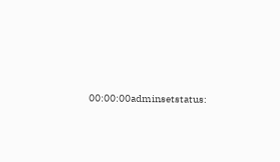00:00:00adminsetstatus: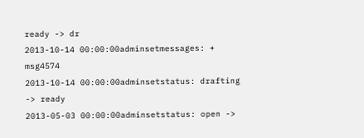ready -> dr
2013-10-14 00:00:00adminsetmessages: + msg4574
2013-10-14 00:00:00adminsetstatus: drafting -> ready
2013-05-03 00:00:00adminsetstatus: open ->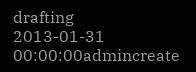drafting
2013-01-31 00:00:00admincreate